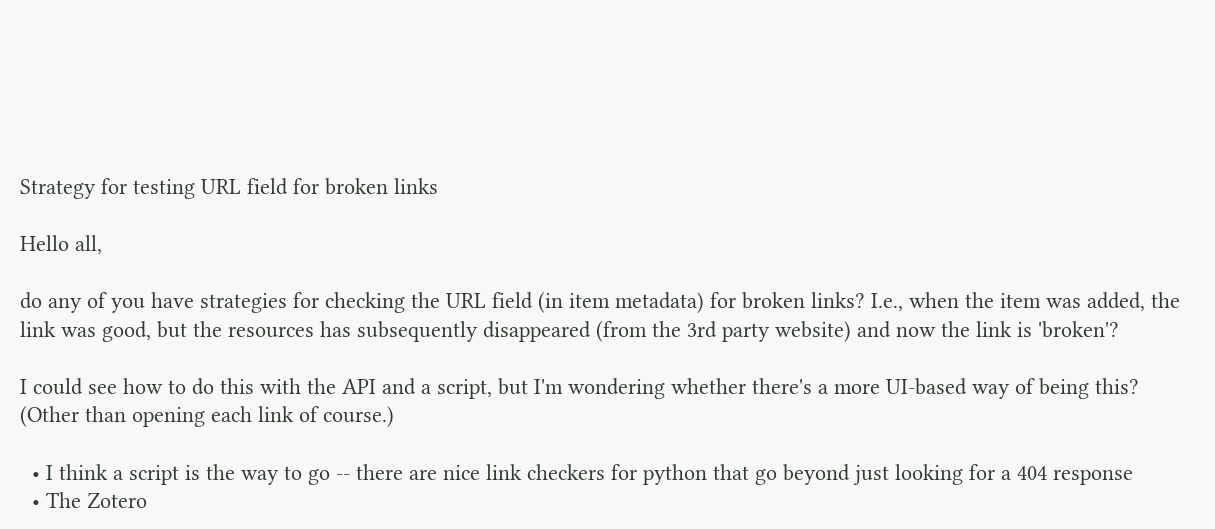Strategy for testing URL field for broken links

Hello all,

do any of you have strategies for checking the URL field (in item metadata) for broken links? I.e., when the item was added, the link was good, but the resources has subsequently disappeared (from the 3rd party website) and now the link is 'broken'?

I could see how to do this with the API and a script, but I'm wondering whether there's a more UI-based way of being this? (Other than opening each link of course.)

  • I think a script is the way to go -- there are nice link checkers for python that go beyond just looking for a 404 response
  • The Zotero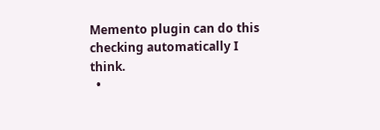Memento plugin can do this checking automatically I think.
  •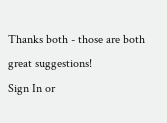Thanks both - those are both great suggestions!
Sign In or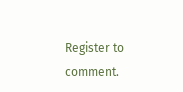Register to comment.